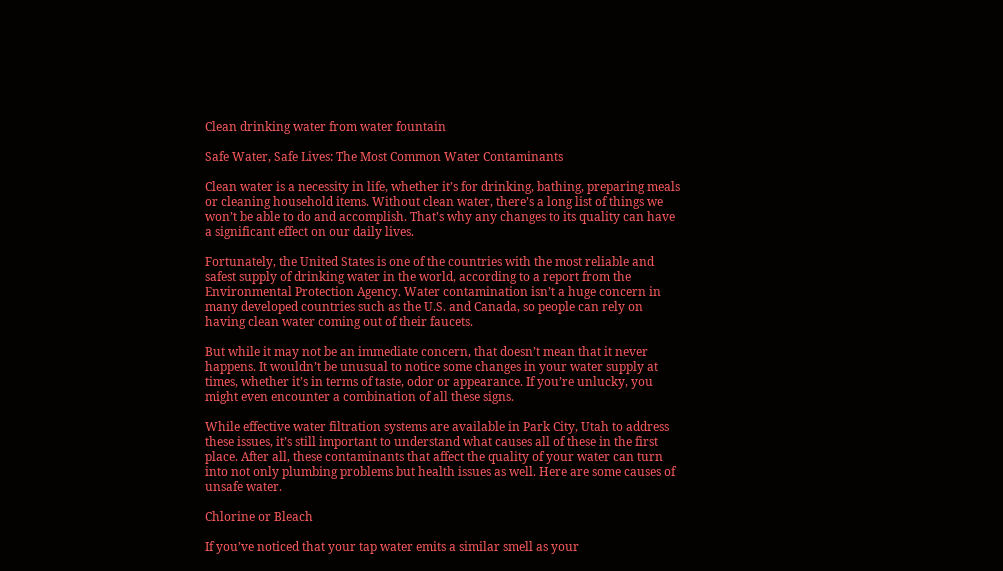Clean drinking water from water fountain

Safe Water, Safe Lives: The Most Common Water Contaminants

Clean water is a necessity in life, whether it’s for drinking, bathing, preparing meals or cleaning household items. Without clean water, there’s a long list of things we won’t be able to do and accomplish. That’s why any changes to its quality can have a significant effect on our daily lives.

Fortunately, the United States is one of the countries with the most reliable and safest supply of drinking water in the world, according to a report from the Environmental Protection Agency. Water contamination isn’t a huge concern in many developed countries such as the U.S. and Canada, so people can rely on having clean water coming out of their faucets.

But while it may not be an immediate concern, that doesn’t mean that it never happens. It wouldn’t be unusual to notice some changes in your water supply at times, whether it’s in terms of taste, odor or appearance. If you’re unlucky, you might even encounter a combination of all these signs.

While effective water filtration systems are available in Park City, Utah to address these issues, it’s still important to understand what causes all of these in the first place. After all, these contaminants that affect the quality of your water can turn into not only plumbing problems but health issues as well. Here are some causes of unsafe water.

Chlorine or Bleach

If you’ve noticed that your tap water emits a similar smell as your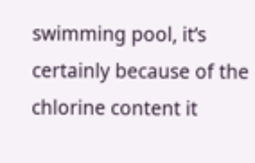swimming pool, it’s certainly because of the chlorine content it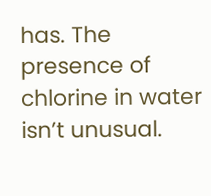has. The presence of chlorine in water isn’t unusual.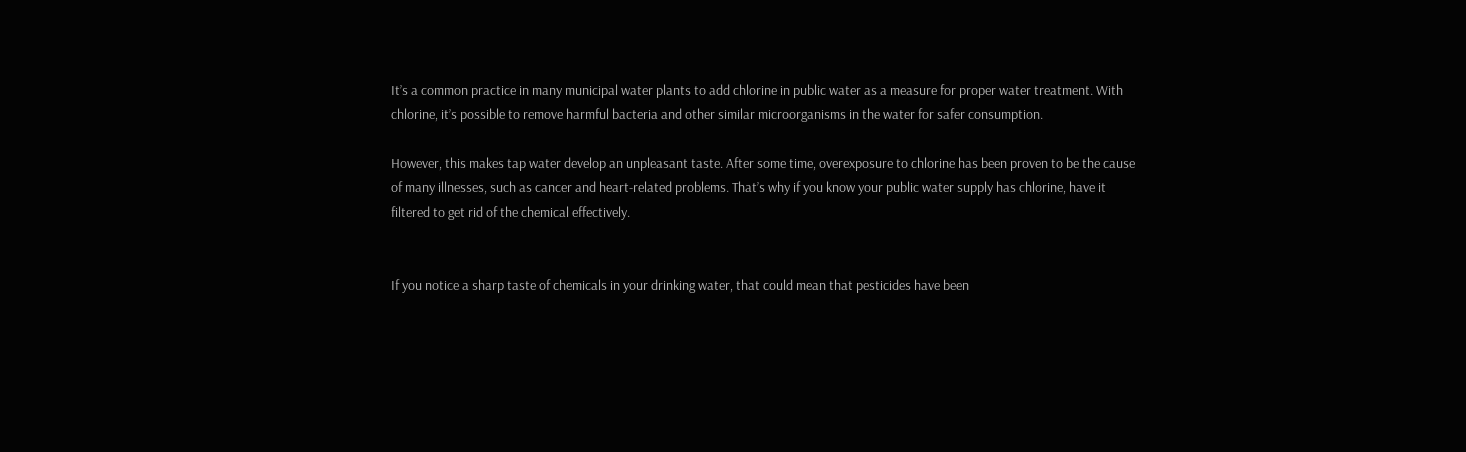It’s a common practice in many municipal water plants to add chlorine in public water as a measure for proper water treatment. With chlorine, it’s possible to remove harmful bacteria and other similar microorganisms in the water for safer consumption.

However, this makes tap water develop an unpleasant taste. After some time, overexposure to chlorine has been proven to be the cause of many illnesses, such as cancer and heart-related problems. That’s why if you know your public water supply has chlorine, have it filtered to get rid of the chemical effectively.


If you notice a sharp taste of chemicals in your drinking water, that could mean that pesticides have been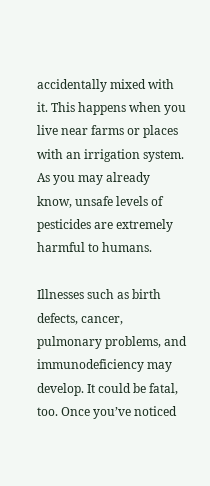accidentally mixed with it. This happens when you live near farms or places with an irrigation system. As you may already know, unsafe levels of pesticides are extremely harmful to humans.

Illnesses such as birth defects, cancer, pulmonary problems, and immunodeficiency may develop. It could be fatal, too. Once you’ve noticed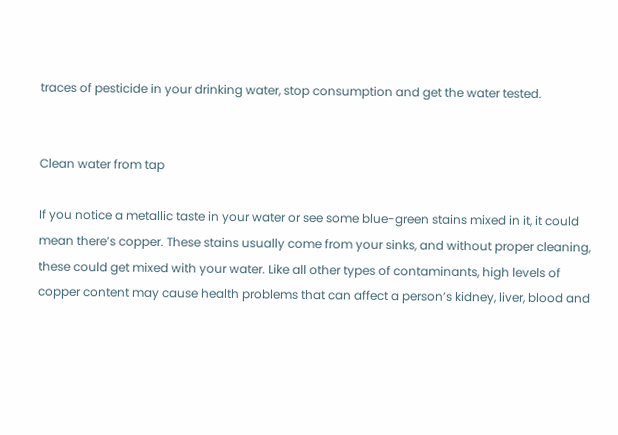traces of pesticide in your drinking water, stop consumption and get the water tested.


Clean water from tap

If you notice a metallic taste in your water or see some blue-green stains mixed in it, it could mean there’s copper. These stains usually come from your sinks, and without proper cleaning, these could get mixed with your water. Like all other types of contaminants, high levels of copper content may cause health problems that can affect a person’s kidney, liver, blood and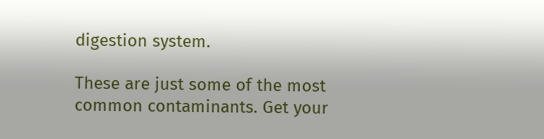digestion system.

These are just some of the most common contaminants. Get your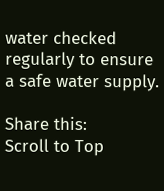water checked regularly to ensure a safe water supply.

Share this:
Scroll to Top